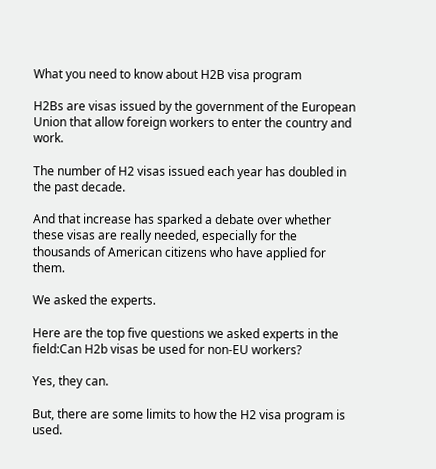What you need to know about H2B visa program

H2Bs are visas issued by the government of the European Union that allow foreign workers to enter the country and work.

The number of H2 visas issued each year has doubled in the past decade.

And that increase has sparked a debate over whether these visas are really needed, especially for the thousands of American citizens who have applied for them.

We asked the experts.

Here are the top five questions we asked experts in the field:Can H2b visas be used for non-EU workers?

Yes, they can.

But, there are some limits to how the H2 visa program is used.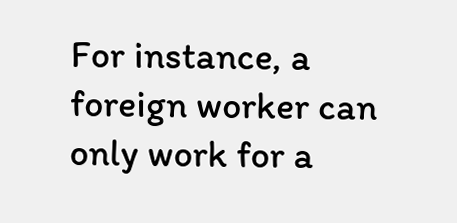For instance, a foreign worker can only work for a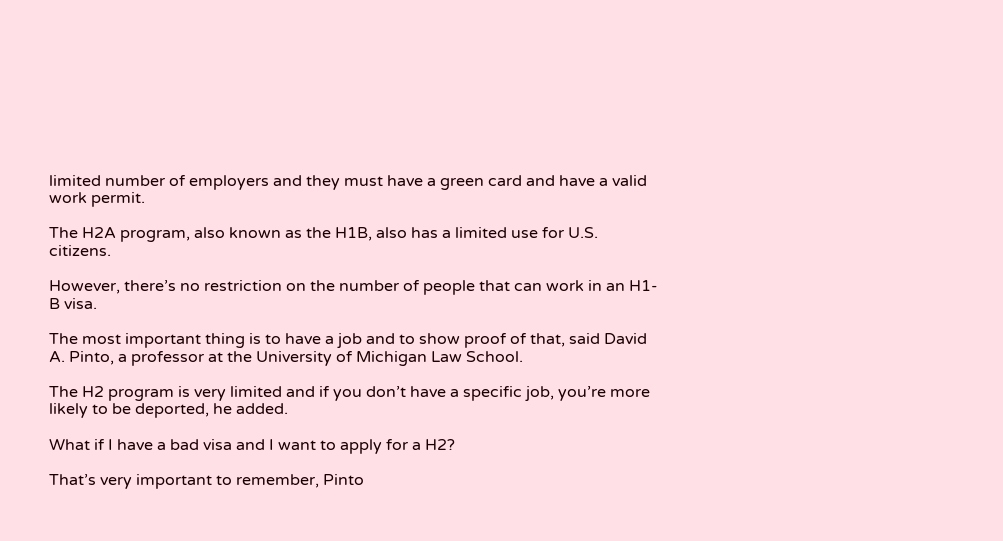limited number of employers and they must have a green card and have a valid work permit.

The H2A program, also known as the H1B, also has a limited use for U.S. citizens.

However, there’s no restriction on the number of people that can work in an H1-B visa.

The most important thing is to have a job and to show proof of that, said David A. Pinto, a professor at the University of Michigan Law School.

The H2 program is very limited and if you don’t have a specific job, you’re more likely to be deported, he added.

What if I have a bad visa and I want to apply for a H2?

That’s very important to remember, Pinto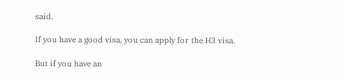said.

If you have a good visa, you can apply for the H3 visa.

But if you have an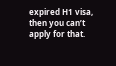expired H1 visa, then you can’t apply for that.